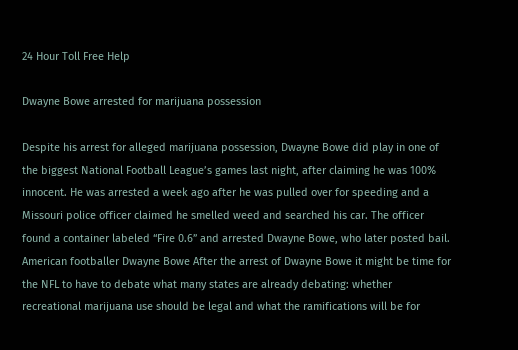24 Hour Toll Free Help

Dwayne Bowe arrested for marijuana possession

Despite his arrest for alleged marijuana possession, Dwayne Bowe did play in one of the biggest National Football League’s games last night, after claiming he was 100% innocent. He was arrested a week ago after he was pulled over for speeding and a Missouri police officer claimed he smelled weed and searched his car. The officer found a container labeled “Fire 0.6” and arrested Dwayne Bowe, who later posted bail. American footballer Dwayne Bowe After the arrest of Dwayne Bowe it might be time for the NFL to have to debate what many states are already debating: whether recreational marijuana use should be legal and what the ramifications will be for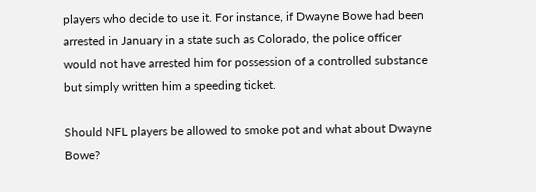players who decide to use it. For instance, if Dwayne Bowe had been arrested in January in a state such as Colorado, the police officer would not have arrested him for possession of a controlled substance but simply written him a speeding ticket.

Should NFL players be allowed to smoke pot and what about Dwayne Bowe?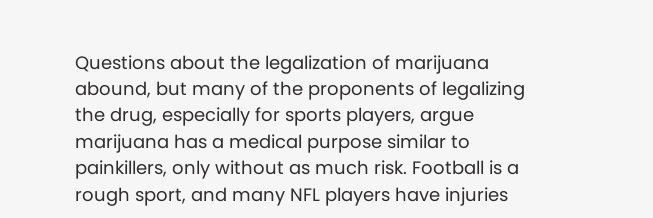Questions about the legalization of marijuana abound, but many of the proponents of legalizing the drug, especially for sports players, argue marijuana has a medical purpose similar to painkillers, only without as much risk. Football is a rough sport, and many NFL players have injuries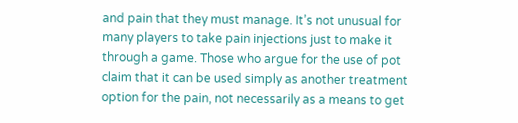and pain that they must manage. It’s not unusual for many players to take pain injections just to make it through a game. Those who argue for the use of pot claim that it can be used simply as another treatment option for the pain, not necessarily as a means to get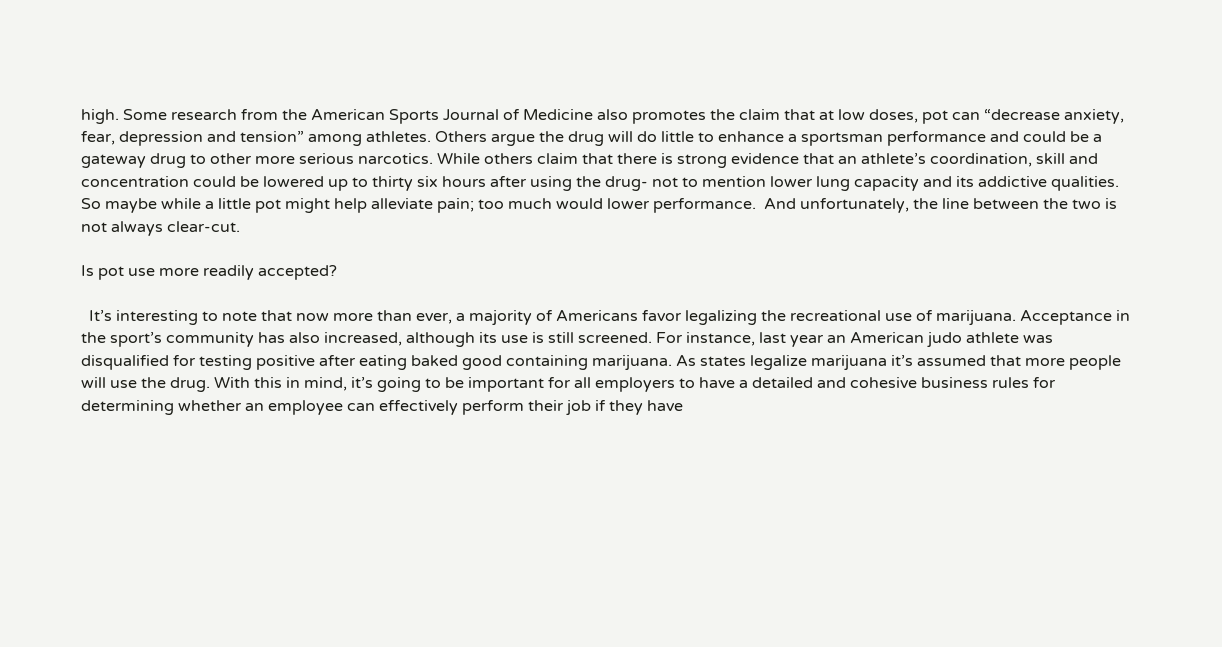high. Some research from the American Sports Journal of Medicine also promotes the claim that at low doses, pot can “decrease anxiety, fear, depression and tension” among athletes. Others argue the drug will do little to enhance a sportsman performance and could be a gateway drug to other more serious narcotics. While others claim that there is strong evidence that an athlete’s coordination, skill and concentration could be lowered up to thirty six hours after using the drug- not to mention lower lung capacity and its addictive qualities. So maybe while a little pot might help alleviate pain; too much would lower performance.  And unfortunately, the line between the two is not always clear-cut.

Is pot use more readily accepted?

  It’s interesting to note that now more than ever, a majority of Americans favor legalizing the recreational use of marijuana. Acceptance in the sport’s community has also increased, although its use is still screened. For instance, last year an American judo athlete was disqualified for testing positive after eating baked good containing marijuana. As states legalize marijuana it’s assumed that more people will use the drug. With this in mind, it’s going to be important for all employers to have a detailed and cohesive business rules for determining whether an employee can effectively perform their job if they have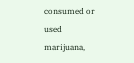consumed or used marijuana,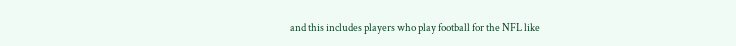and this includes players who play football for the NFL like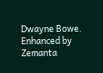Dwayne Bowe.
Enhanced by Zemanta